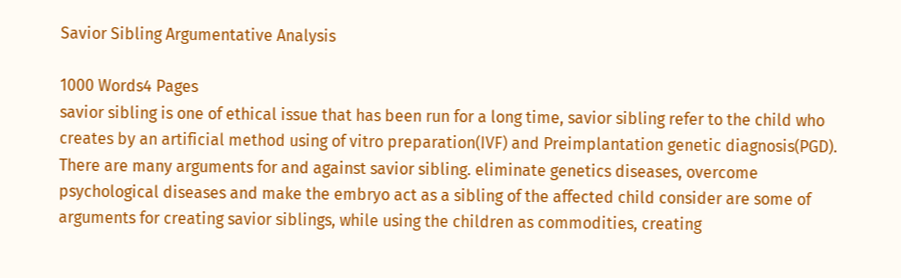Savior Sibling Argumentative Analysis

1000 Words4 Pages
savior sibling is one of ethical issue that has been run for a long time, savior sibling refer to the child who creates by an artificial method using of vitro preparation(IVF) and Preimplantation genetic diagnosis(PGD). There are many arguments for and against savior sibling. eliminate genetics diseases, overcome psychological diseases and make the embryo act as a sibling of the affected child consider are some of arguments for creating savior siblings, while using the children as commodities, creating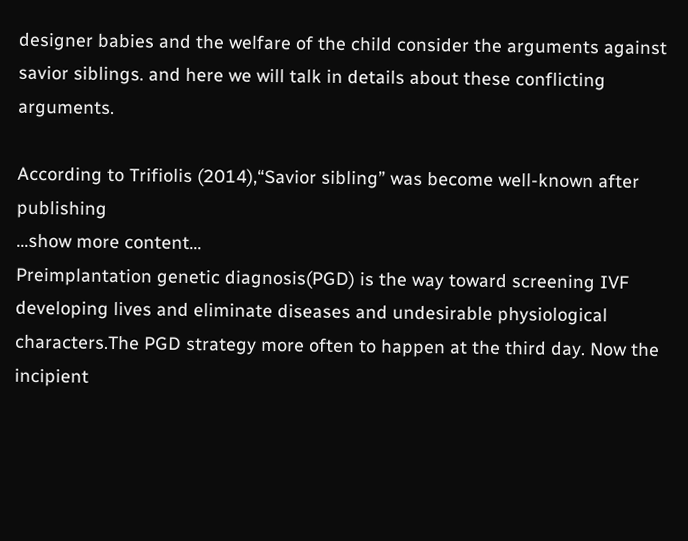designer babies and the welfare of the child consider the arguments against savior siblings. and here we will talk in details about these conflicting arguments.

According to Trifiolis (2014),“Savior sibling” was become well-known after publishing
…show more content…
Preimplantation genetic diagnosis(PGD) is the way toward screening IVF developing lives and eliminate diseases and undesirable physiological characters.The PGD strategy more often to happen at the third day. Now the incipient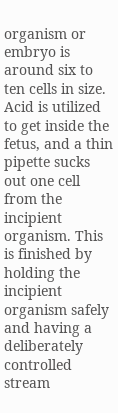organism or embryo is around six to ten cells in size. Acid is utilized to get inside the fetus, and a thin pipette sucks out one cell from the incipient organism. This is finished by holding the incipient organism safely and having a deliberately controlled stream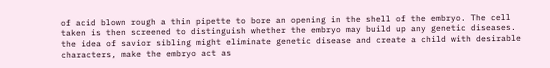of acid blown rough a thin pipette to bore an opening in the shell of the embryo. The cell taken is then screened to distinguish whether the embryo may build up any genetic diseases. the idea of savior sibling might eliminate genetic disease and create a child with desirable characters, make the embryo act as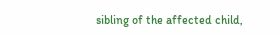sibling of the affected child,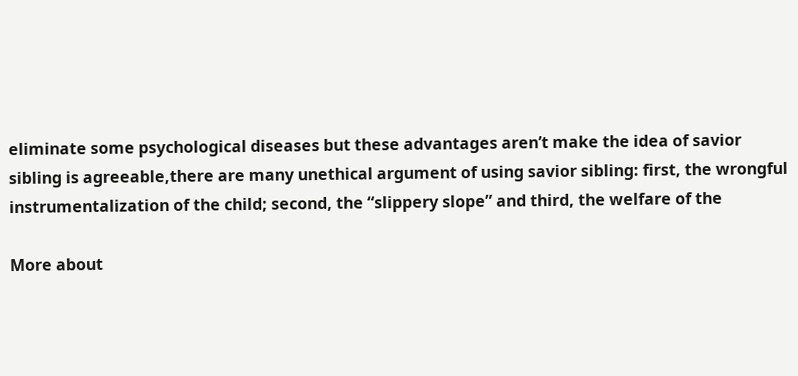eliminate some psychological diseases but these advantages aren’t make the idea of savior sibling is agreeable,there are many unethical argument of using savior sibling: first, the wrongful instrumentalization of the child; second, the “slippery slope” and third, the welfare of the

More about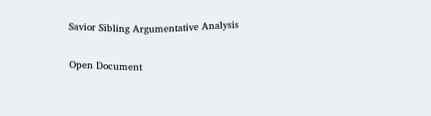Savior Sibling Argumentative Analysis

Open Document